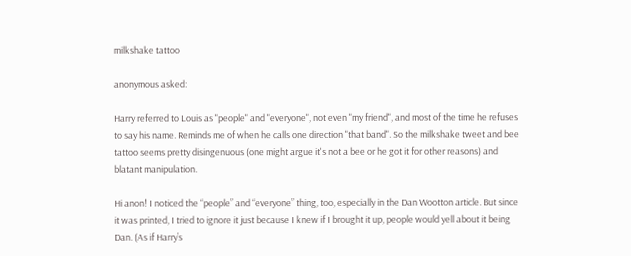milkshake tattoo

anonymous asked:

Harry referred to Louis as "people" and "everyone", not even "my friend", and most of the time he refuses to say his name. Reminds me of when he calls one direction "that band". So the milkshake tweet and bee tattoo seems pretty disingenuous (one might argue it's not a bee or he got it for other reasons) and blatant manipulation.

Hi anon! I noticed the “people” and “everyone” thing, too, especially in the Dan Wootton article. But since it was printed, I tried to ignore it just because I knew if I brought it up, people would yell about it being Dan. (As if Harry’s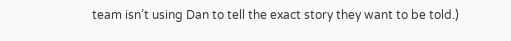team isn’t using Dan to tell the exact story they want to be told.)